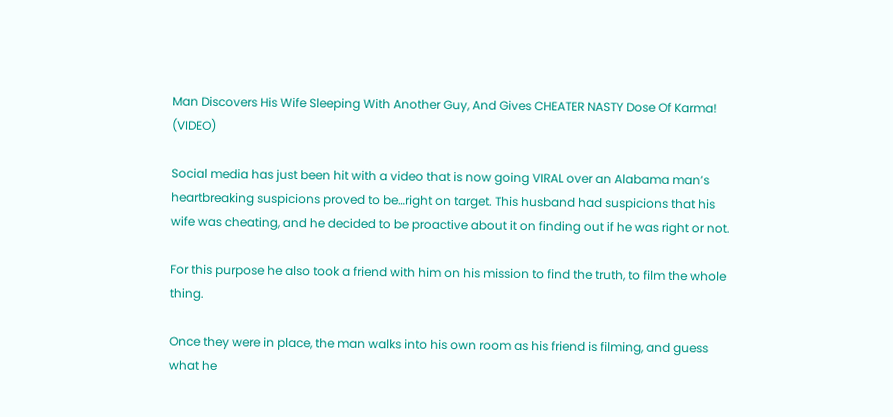Man Discovers His Wife Sleeping With Another Guy, And Gives CHEATER NASTY Dose Of Karma! (VIDEO)

Social media has just been hit with a video that is now going VIRAL over an Alabama man’s heartbreaking suspicions proved to be…right on target. This husband had suspicions that his wife was cheating, and he decided to be proactive about it on finding out if he was right or not.

For this purpose he also took a friend with him on his mission to find the truth, to film the whole thing.

Once they were in place, the man walks into his own room as his friend is filming, and guess what he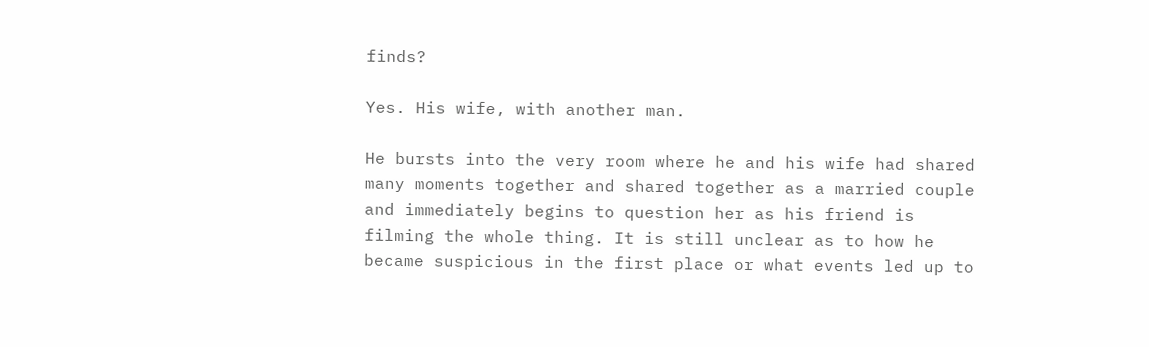finds?

Yes. His wife, with another man.

He bursts into the very room where he and his wife had shared many moments together and shared together as a married couple and immediately begins to question her as his friend is filming the whole thing. It is still unclear as to how he became suspicious in the first place or what events led up to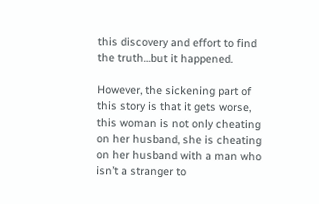this discovery and effort to find the truth…but it happened.

However, the sickening part of this story is that it gets worse, this woman is not only cheating on her husband, she is cheating on her husband with a man who isn’t a stranger to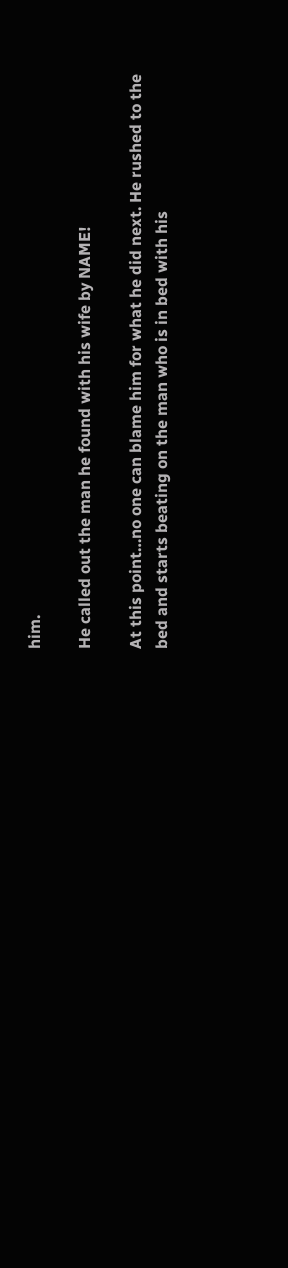him.

He called out the man he found with his wife by NAME!

At this point…no one can blame him for what he did next. He rushed to the bed and starts beating on the man who is in bed with his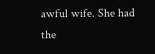awful wife. She had the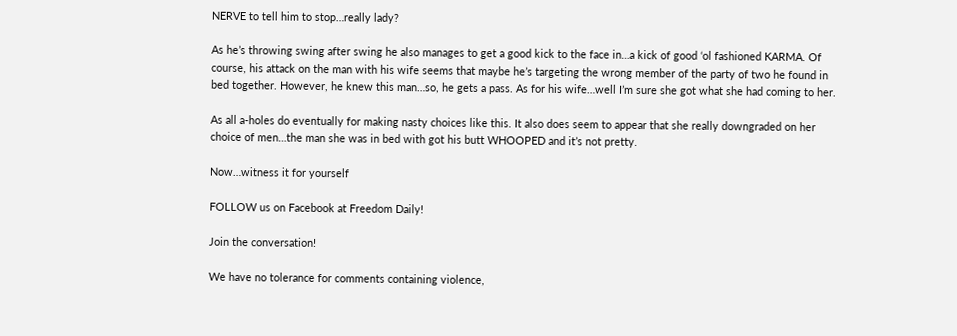NERVE to tell him to stop…really lady?

As he’s throwing swing after swing he also manages to get a good kick to the face in…a kick of good ‘ol fashioned KARMA. Of course, his attack on the man with his wife seems that maybe he’s targeting the wrong member of the party of two he found in bed together. However, he knew this man…so, he gets a pass. As for his wife…well I’m sure she got what she had coming to her.

As all a-holes do eventually for making nasty choices like this. It also does seem to appear that she really downgraded on her choice of men…the man she was in bed with got his butt WHOOPED and it’s not pretty.

Now…witness it for yourself

FOLLOW us on Facebook at Freedom Daily!

Join the conversation!

We have no tolerance for comments containing violence,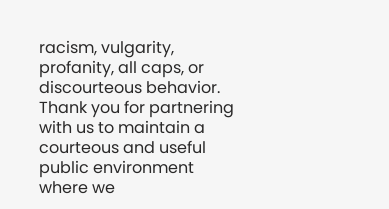racism, vulgarity, profanity, all caps, or discourteous behavior. Thank you for partnering with us to maintain a courteous and useful public environment where we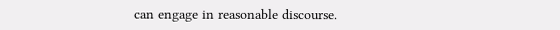can engage in reasonable discourse.